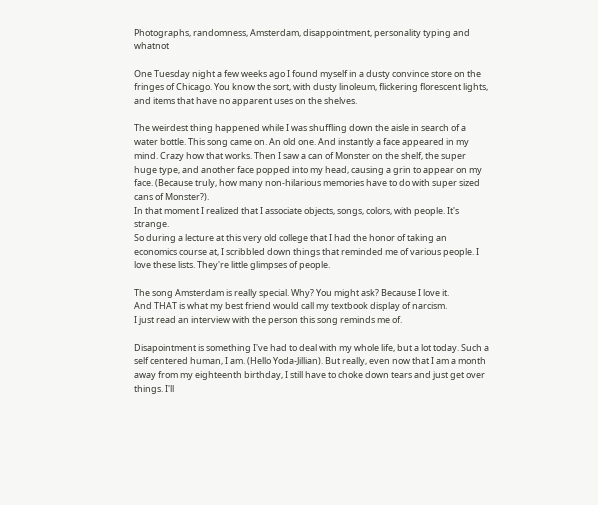Photographs, randomness, Amsterdam, disappointment, personality typing and whatnot

One Tuesday night a few weeks ago I found myself in a dusty convince store on the fringes of Chicago. You know the sort, with dusty linoleum, flickering florescent lights, and items that have no apparent uses on the shelves.

The weirdest thing happened while I was shuffling down the aisle in search of a water bottle. This song came on. An old one. And instantly a face appeared in my mind. Crazy how that works. Then I saw a can of Monster on the shelf, the super huge type, and another face popped into my head, causing a grin to appear on my face. (Because truly, how many non-hilarious memories have to do with super sized cans of Monster?).
In that moment I realized that I associate objects, songs, colors, with people. It's strange.
So during a lecture at this very old college that I had the honor of taking an economics course at, I scribbled down things that reminded me of various people. I love these lists. They're little glimpses of people.

The song Amsterdam is really special. Why? You might ask? Because I love it.
And THAT is what my best friend would call my textbook display of narcism.
I just read an interview with the person this song reminds me of.

Disapointment is something I've had to deal with my whole life, but a lot today. Such a self centered human, I am. (Hello Yoda-Jillian). But really, even now that I am a month away from my eighteenth birthday, I still have to choke down tears and just get over things. I'll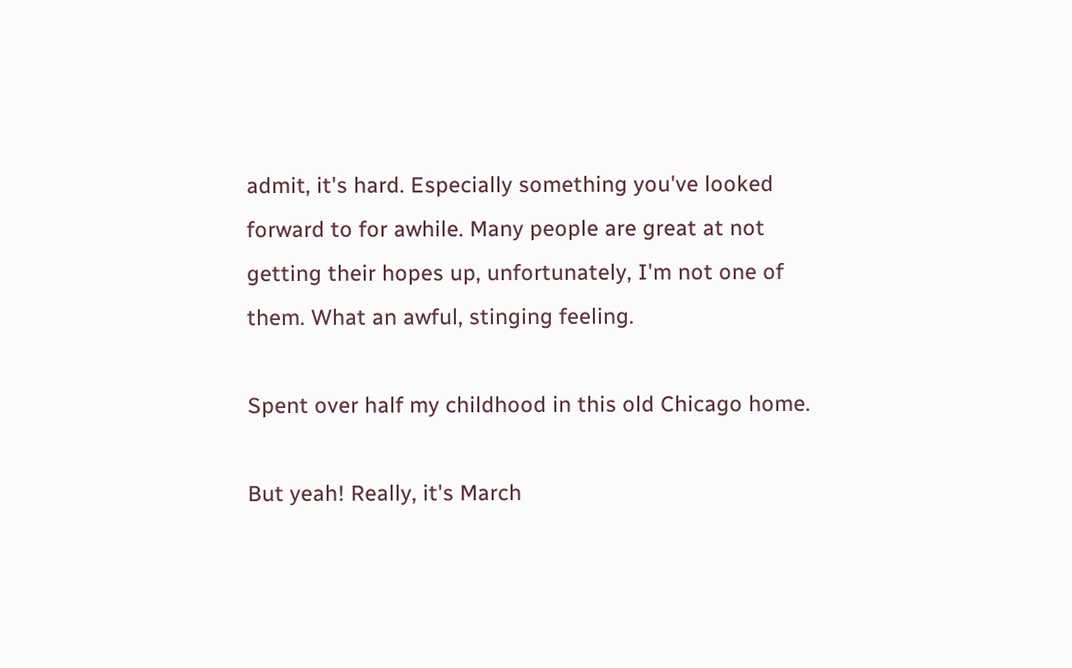admit, it's hard. Especially something you've looked forward to for awhile. Many people are great at not getting their hopes up, unfortunately, I'm not one of them. What an awful, stinging feeling.

Spent over half my childhood in this old Chicago home.

But yeah! Really, it's March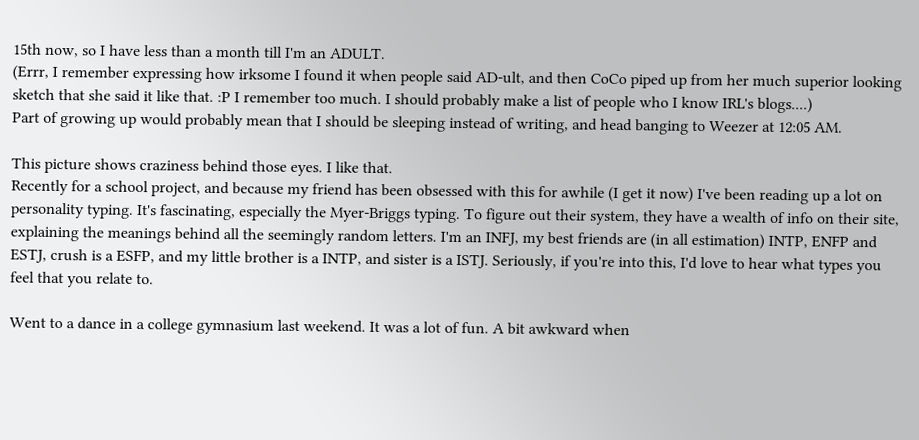15th now, so I have less than a month till I'm an ADULT.
(Errr, I remember expressing how irksome I found it when people said AD-ult, and then CoCo piped up from her much superior looking sketch that she said it like that. :P I remember too much. I should probably make a list of people who I know IRL's blogs....)
Part of growing up would probably mean that I should be sleeping instead of writing, and head banging to Weezer at 12:05 AM.

This picture shows craziness behind those eyes. I like that.
Recently for a school project, and because my friend has been obsessed with this for awhile (I get it now) I've been reading up a lot on personality typing. It's fascinating, especially the Myer-Briggs typing. To figure out their system, they have a wealth of info on their site, explaining the meanings behind all the seemingly random letters. I'm an INFJ, my best friends are (in all estimation) INTP, ENFP and ESTJ, crush is a ESFP, and my little brother is a INTP, and sister is a ISTJ. Seriously, if you're into this, I'd love to hear what types you feel that you relate to.

Went to a dance in a college gymnasium last weekend. It was a lot of fun. A bit awkward when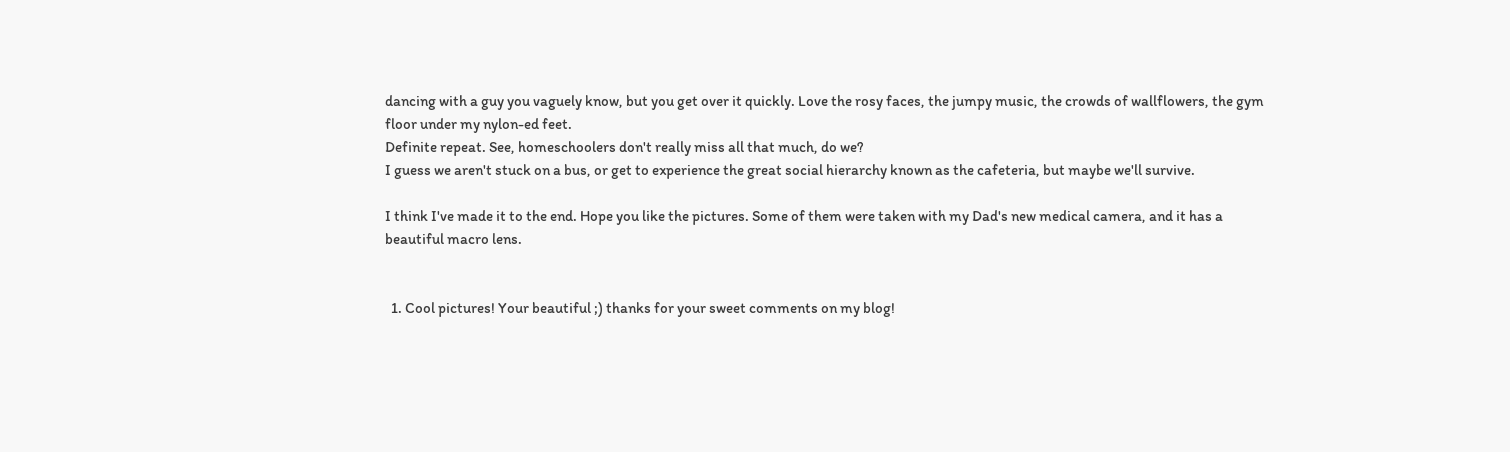dancing with a guy you vaguely know, but you get over it quickly. Love the rosy faces, the jumpy music, the crowds of wallflowers, the gym floor under my nylon-ed feet.
Definite repeat. See, homeschoolers don't really miss all that much, do we?
I guess we aren't stuck on a bus, or get to experience the great social hierarchy known as the cafeteria, but maybe we'll survive.

I think I've made it to the end. Hope you like the pictures. Some of them were taken with my Dad's new medical camera, and it has a beautiful macro lens.


  1. Cool pictures! Your beautiful ;) thanks for your sweet comments on my blog!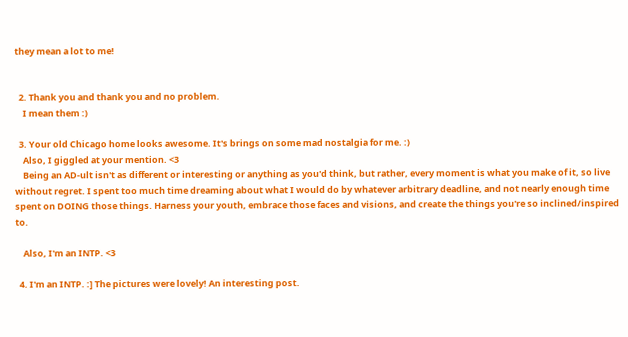they mean a lot to me!


  2. Thank you and thank you and no problem.
    I mean them :)

  3. Your old Chicago home looks awesome. It's brings on some mad nostalgia for me. :)
    Also, I giggled at your mention. <3
    Being an AD-ult isn't as different or interesting or anything as you'd think, but rather, every moment is what you make of it, so live without regret. I spent too much time dreaming about what I would do by whatever arbitrary deadline, and not nearly enough time spent on DOING those things. Harness your youth, embrace those faces and visions, and create the things you're so inclined/inspired to.

    Also, I'm an INTP. <3

  4. I'm an INTP. :] The pictures were lovely! An interesting post.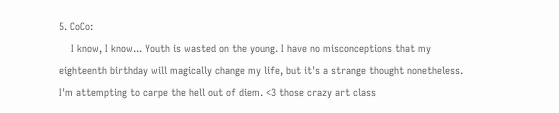5. CoCo:
    I know, I know... Youth is wasted on the young. I have no misconceptions that my eighteenth birthday will magically change my life, but it's a strange thought nonetheless. I'm attempting to carpe the hell out of diem. <3 those crazy art class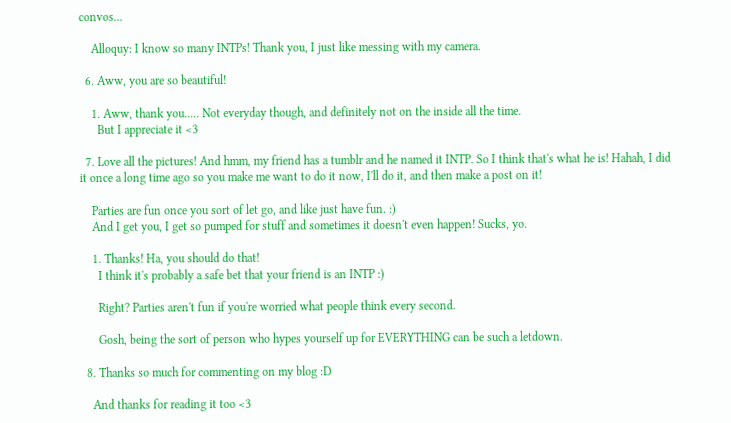convos...

    Alloquy: I know so many INTPs! Thank you, I just like messing with my camera.

  6. Aww, you are so beautiful!

    1. Aww, thank you..... Not everyday though, and definitely not on the inside all the time.
      But I appreciate it <3

  7. Love all the pictures! And hmm, my friend has a tumblr and he named it INTP. So I think that's what he is! Hahah, I did it once a long time ago so you make me want to do it now, I'll do it, and then make a post on it!

    Parties are fun once you sort of let go, and like just have fun. :)
    And I get you, I get so pumped for stuff and sometimes it doesn't even happen! Sucks, yo.

    1. Thanks! Ha, you should do that!
      I think it's probably a safe bet that your friend is an INTP :)

      Right? Parties aren't fun if you're worried what people think every second.

      Gosh, being the sort of person who hypes yourself up for EVERYTHING can be such a letdown.

  8. Thanks so much for commenting on my blog :D

    And thanks for reading it too <3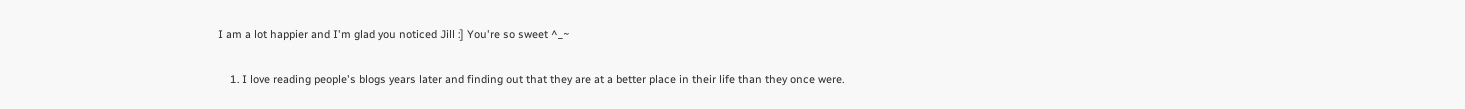I am a lot happier and I'm glad you noticed Jill :] You're so sweet ^_~

    1. I love reading people's blogs years later and finding out that they are at a better place in their life than they once were.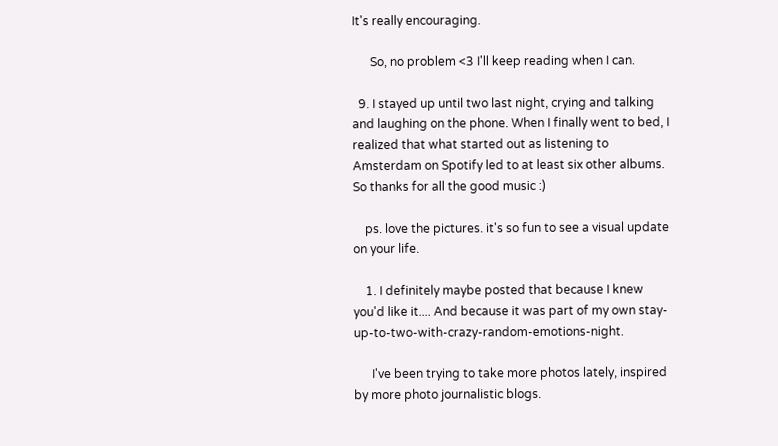It's really encouraging.

      So, no problem <3 I'll keep reading when I can.

  9. I stayed up until two last night, crying and talking and laughing on the phone. When I finally went to bed, I realized that what started out as listening to Amsterdam on Spotify led to at least six other albums. So thanks for all the good music :)

    ps. love the pictures. it's so fun to see a visual update on your life.

    1. I definitely maybe posted that because I knew you'd like it.... And because it was part of my own stay-up-to-two-with-crazy-random-emotions-night.

      I've been trying to take more photos lately, inspired by more photo journalistic blogs.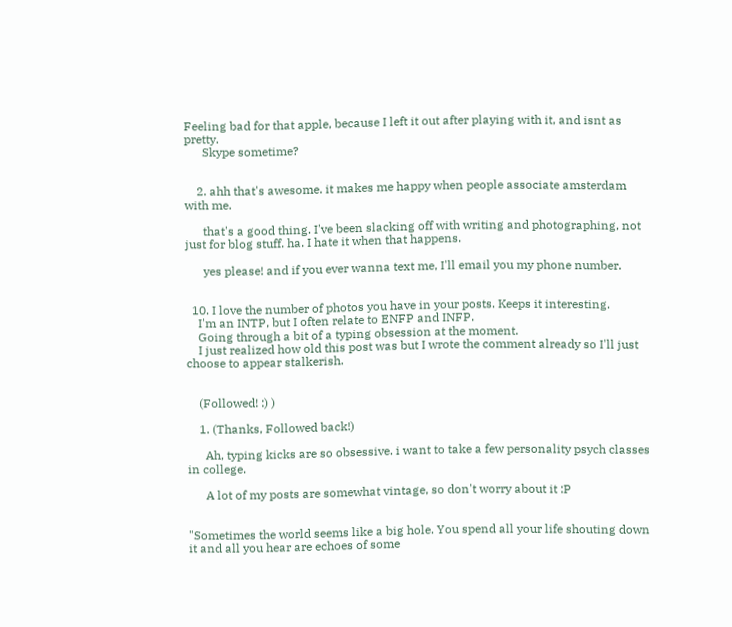Feeling bad for that apple, because I left it out after playing with it, and isnt as pretty.
      Skype sometime?


    2. ahh that's awesome. it makes me happy when people associate amsterdam with me.

      that's a good thing. I've been slacking off with writing and photographing, not just for blog stuff. ha. I hate it when that happens.

      yes please! and if you ever wanna text me, I'll email you my phone number.


  10. I love the number of photos you have in your posts. Keeps it interesting.
    I'm an INTP, but I often relate to ENFP and INFP.
    Going through a bit of a typing obsession at the moment.
    I just realized how old this post was but I wrote the comment already so I'll just choose to appear stalkerish.


    (Followed! :) )

    1. (Thanks, Followed back!)

      Ah, typing kicks are so obsessive. i want to take a few personality psych classes in college.

      A lot of my posts are somewhat vintage, so don't worry about it :P


"Sometimes the world seems like a big hole. You spend all your life shouting down it and all you hear are echoes of some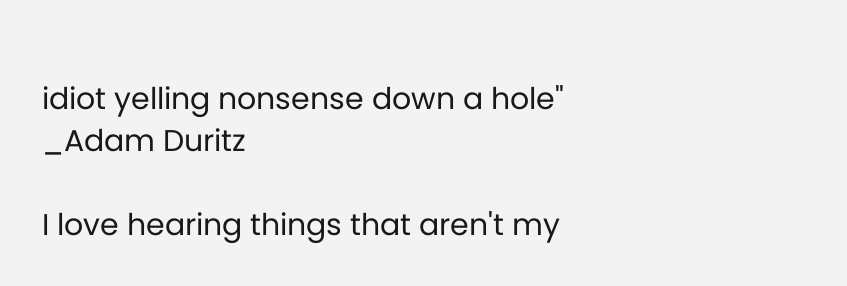idiot yelling nonsense down a hole"
_Adam Duritz

I love hearing things that aren't my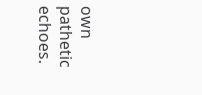own pathetic echoes.